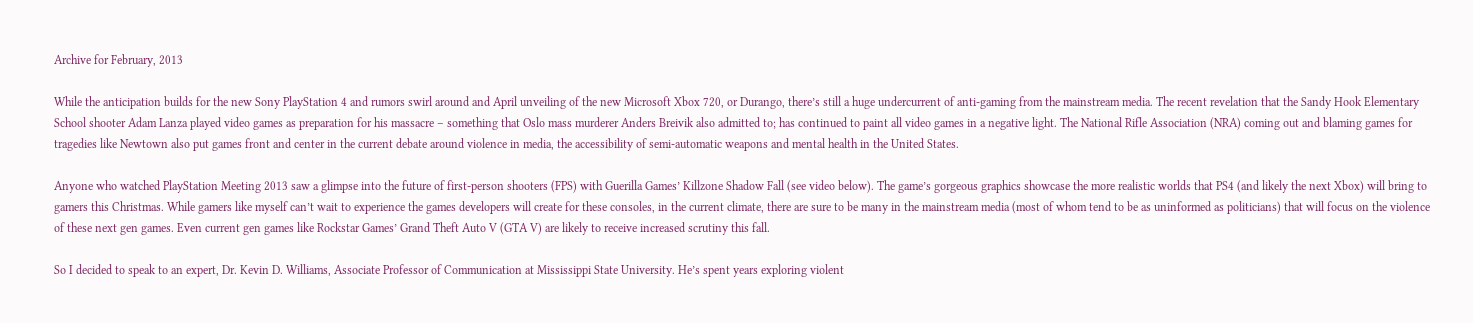Archive for February, 2013

While the anticipation builds for the new Sony PlayStation 4 and rumors swirl around and April unveiling of the new Microsoft Xbox 720, or Durango, there’s still a huge undercurrent of anti-gaming from the mainstream media. The recent revelation that the Sandy Hook Elementary School shooter Adam Lanza played video games as preparation for his massacre – something that Oslo mass murderer Anders Breivik also admitted to; has continued to paint all video games in a negative light. The National Rifle Association (NRA) coming out and blaming games for tragedies like Newtown also put games front and center in the current debate around violence in media, the accessibility of semi-automatic weapons and mental health in the United States.

Anyone who watched PlayStation Meeting 2013 saw a glimpse into the future of first-person shooters (FPS) with Guerilla Games’ Killzone Shadow Fall (see video below). The game’s gorgeous graphics showcase the more realistic worlds that PS4 (and likely the next Xbox) will bring to gamers this Christmas. While gamers like myself can’t wait to experience the games developers will create for these consoles, in the current climate, there are sure to be many in the mainstream media (most of whom tend to be as uninformed as politicians) that will focus on the violence of these next gen games. Even current gen games like Rockstar Games’ Grand Theft Auto V (GTA V) are likely to receive increased scrutiny this fall.

So I decided to speak to an expert, Dr. Kevin D. Williams, Associate Professor of Communication at Mississippi State University. He’s spent years exploring violent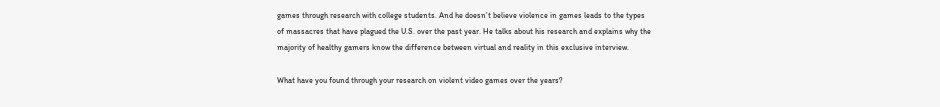games through research with college students. And he doesn’t believe violence in games leads to the types of massacres that have plagued the U.S. over the past year. He talks about his research and explains why the majority of healthy gamers know the difference between virtual and reality in this exclusive interview.

What have you found through your research on violent video games over the years?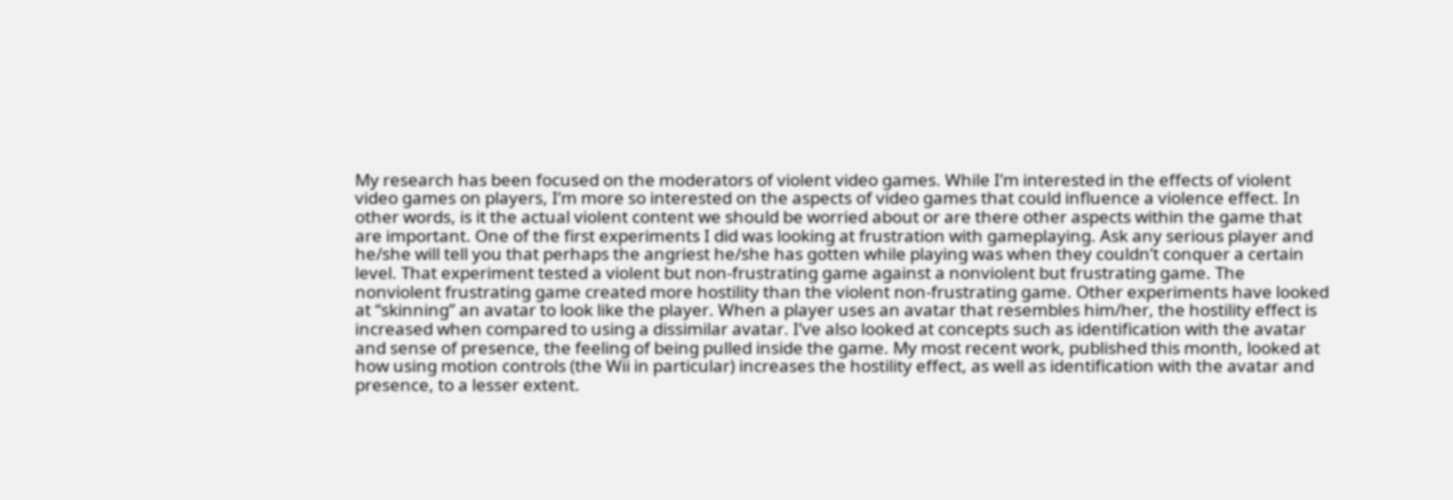My research has been focused on the moderators of violent video games. While I’m interested in the effects of violent video games on players, I’m more so interested on the aspects of video games that could influence a violence effect. In other words, is it the actual violent content we should be worried about or are there other aspects within the game that are important. One of the first experiments I did was looking at frustration with gameplaying. Ask any serious player and he/she will tell you that perhaps the angriest he/she has gotten while playing was when they couldn’t conquer a certain level. That experiment tested a violent but non-frustrating game against a nonviolent but frustrating game. The nonviolent frustrating game created more hostility than the violent non-frustrating game. Other experiments have looked at “skinning” an avatar to look like the player. When a player uses an avatar that resembles him/her, the hostility effect is increased when compared to using a dissimilar avatar. I’ve also looked at concepts such as identification with the avatar and sense of presence, the feeling of being pulled inside the game. My most recent work, published this month, looked at how using motion controls (the Wii in particular) increases the hostility effect, as well as identification with the avatar and presence, to a lesser extent.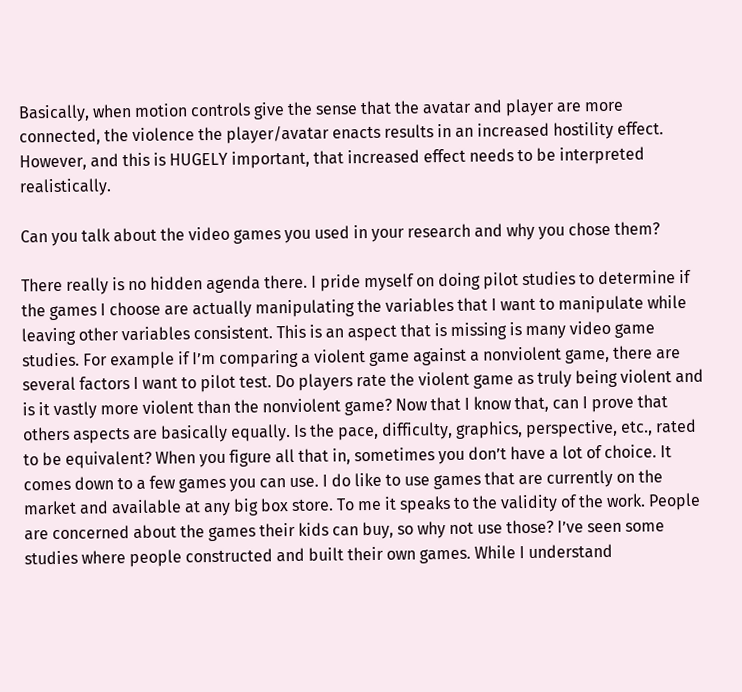Basically, when motion controls give the sense that the avatar and player are more connected, the violence the player/avatar enacts results in an increased hostility effect. However, and this is HUGELY important, that increased effect needs to be interpreted realistically.

Can you talk about the video games you used in your research and why you chose them?

There really is no hidden agenda there. I pride myself on doing pilot studies to determine if the games I choose are actually manipulating the variables that I want to manipulate while leaving other variables consistent. This is an aspect that is missing is many video game studies. For example if I’m comparing a violent game against a nonviolent game, there are several factors I want to pilot test. Do players rate the violent game as truly being violent and is it vastly more violent than the nonviolent game? Now that I know that, can I prove that others aspects are basically equally. Is the pace, difficulty, graphics, perspective, etc., rated to be equivalent? When you figure all that in, sometimes you don’t have a lot of choice. It comes down to a few games you can use. I do like to use games that are currently on the market and available at any big box store. To me it speaks to the validity of the work. People are concerned about the games their kids can buy, so why not use those? I’ve seen some studies where people constructed and built their own games. While I understand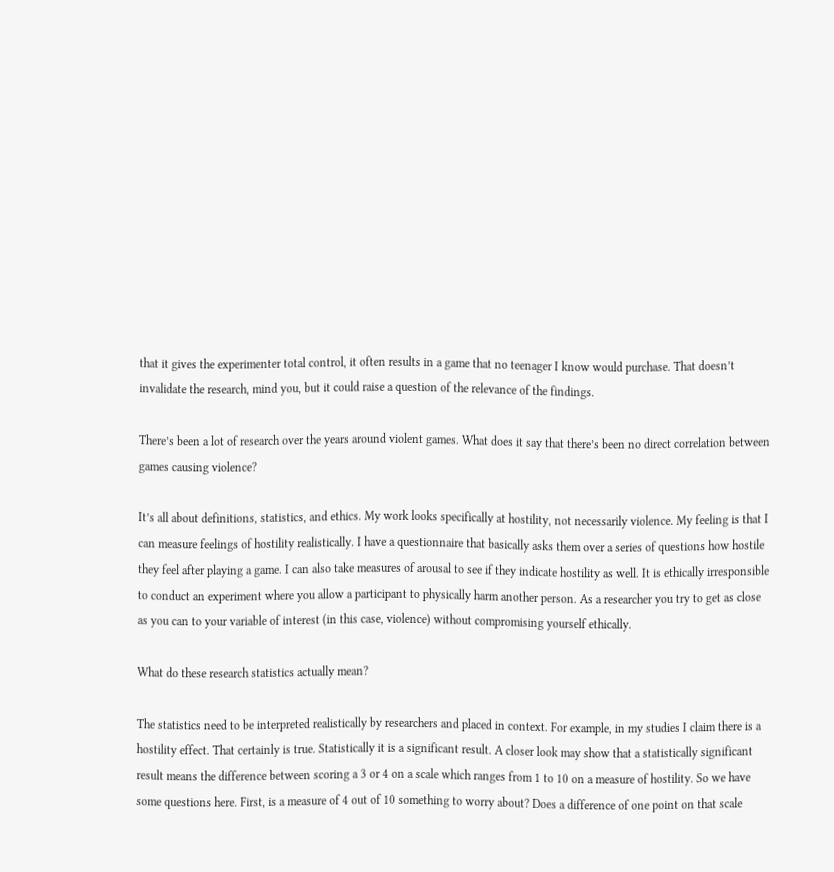that it gives the experimenter total control, it often results in a game that no teenager I know would purchase. That doesn’t invalidate the research, mind you, but it could raise a question of the relevance of the findings.

There’s been a lot of research over the years around violent games. What does it say that there’s been no direct correlation between games causing violence?

It’s all about definitions, statistics, and ethics. My work looks specifically at hostility, not necessarily violence. My feeling is that I can measure feelings of hostility realistically. I have a questionnaire that basically asks them over a series of questions how hostile they feel after playing a game. I can also take measures of arousal to see if they indicate hostility as well. It is ethically irresponsible to conduct an experiment where you allow a participant to physically harm another person. As a researcher you try to get as close as you can to your variable of interest (in this case, violence) without compromising yourself ethically.

What do these research statistics actually mean?

The statistics need to be interpreted realistically by researchers and placed in context. For example, in my studies I claim there is a hostility effect. That certainly is true. Statistically it is a significant result. A closer look may show that a statistically significant result means the difference between scoring a 3 or 4 on a scale which ranges from 1 to 10 on a measure of hostility. So we have some questions here. First, is a measure of 4 out of 10 something to worry about? Does a difference of one point on that scale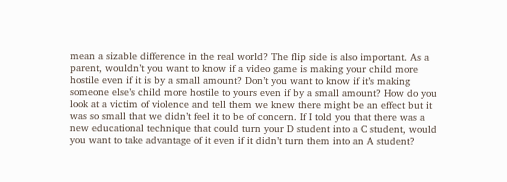mean a sizable difference in the real world? The flip side is also important. As a parent, wouldn’t you want to know if a video game is making your child more hostile even if it is by a small amount? Don’t you want to know if it’s making someone else’s child more hostile to yours even if by a small amount? How do you look at a victim of violence and tell them we knew there might be an effect but it was so small that we didn’t feel it to be of concern. If I told you that there was a new educational technique that could turn your D student into a C student, would you want to take advantage of it even if it didn’t turn them into an A student?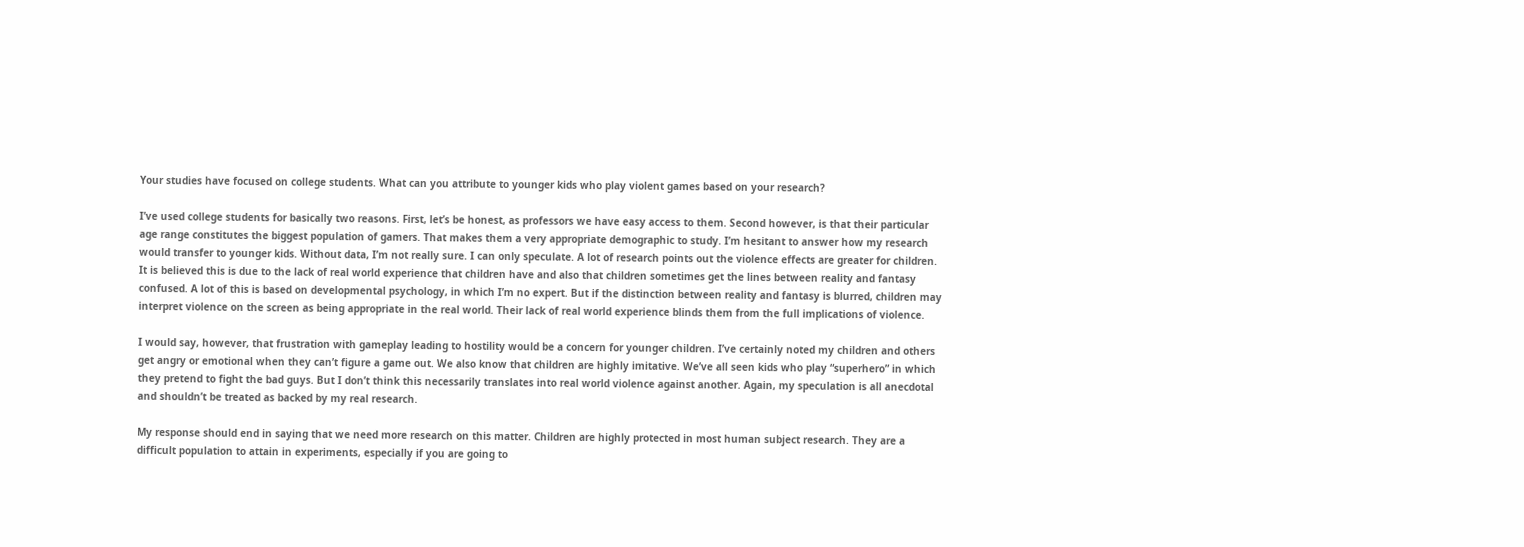Your studies have focused on college students. What can you attribute to younger kids who play violent games based on your research?

I’ve used college students for basically two reasons. First, let’s be honest, as professors we have easy access to them. Second however, is that their particular age range constitutes the biggest population of gamers. That makes them a very appropriate demographic to study. I’m hesitant to answer how my research would transfer to younger kids. Without data, I’m not really sure. I can only speculate. A lot of research points out the violence effects are greater for children. It is believed this is due to the lack of real world experience that children have and also that children sometimes get the lines between reality and fantasy confused. A lot of this is based on developmental psychology, in which I’m no expert. But if the distinction between reality and fantasy is blurred, children may interpret violence on the screen as being appropriate in the real world. Their lack of real world experience blinds them from the full implications of violence.

I would say, however, that frustration with gameplay leading to hostility would be a concern for younger children. I’ve certainly noted my children and others get angry or emotional when they can’t figure a game out. We also know that children are highly imitative. We’ve all seen kids who play “superhero” in which they pretend to fight the bad guys. But I don’t think this necessarily translates into real world violence against another. Again, my speculation is all anecdotal and shouldn’t be treated as backed by my real research.

My response should end in saying that we need more research on this matter. Children are highly protected in most human subject research. They are a difficult population to attain in experiments, especially if you are going to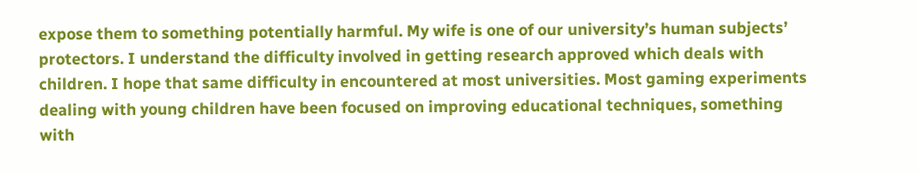expose them to something potentially harmful. My wife is one of our university’s human subjects’ protectors. I understand the difficulty involved in getting research approved which deals with children. I hope that same difficulty in encountered at most universities. Most gaming experiments dealing with young children have been focused on improving educational techniques, something with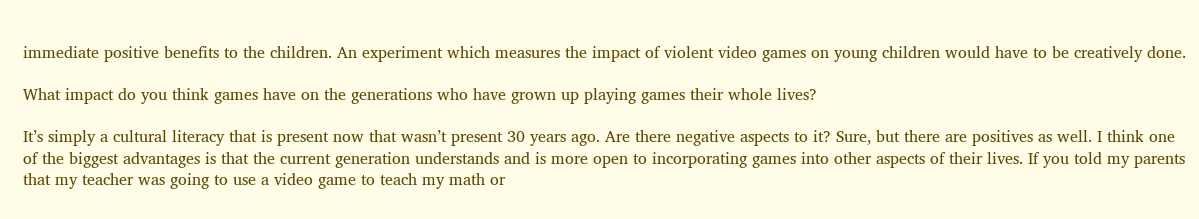immediate positive benefits to the children. An experiment which measures the impact of violent video games on young children would have to be creatively done.

What impact do you think games have on the generations who have grown up playing games their whole lives?

It’s simply a cultural literacy that is present now that wasn’t present 30 years ago. Are there negative aspects to it? Sure, but there are positives as well. I think one of the biggest advantages is that the current generation understands and is more open to incorporating games into other aspects of their lives. If you told my parents that my teacher was going to use a video game to teach my math or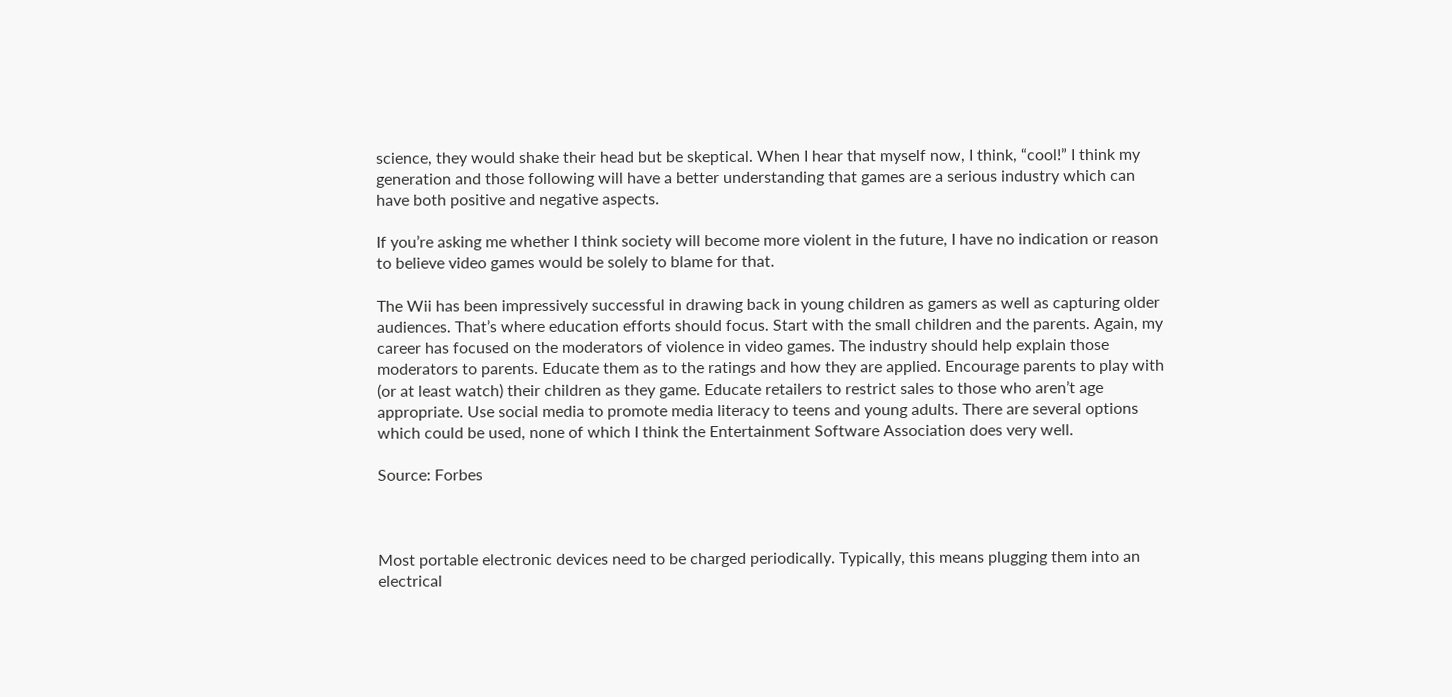science, they would shake their head but be skeptical. When I hear that myself now, I think, “cool!” I think my generation and those following will have a better understanding that games are a serious industry which can have both positive and negative aspects.

If you’re asking me whether I think society will become more violent in the future, I have no indication or reason to believe video games would be solely to blame for that.

The Wii has been impressively successful in drawing back in young children as gamers as well as capturing older audiences. That’s where education efforts should focus. Start with the small children and the parents. Again, my career has focused on the moderators of violence in video games. The industry should help explain those moderators to parents. Educate them as to the ratings and how they are applied. Encourage parents to play with (or at least watch) their children as they game. Educate retailers to restrict sales to those who aren’t age appropriate. Use social media to promote media literacy to teens and young adults. There are several options which could be used, none of which I think the Entertainment Software Association does very well.

Source: Forbes



Most portable electronic devices need to be charged periodically. Typically, this means plugging them into an electrical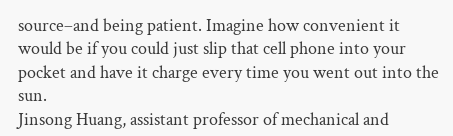source–and being patient. Imagine how convenient it would be if you could just slip that cell phone into your pocket and have it charge every time you went out into the sun.
Jinsong Huang, assistant professor of mechanical and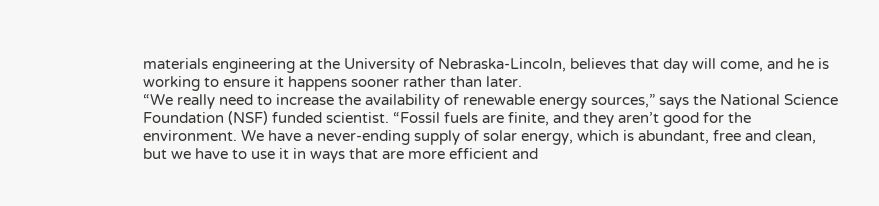materials engineering at the University of Nebraska-Lincoln, believes that day will come, and he is working to ensure it happens sooner rather than later.
“We really need to increase the availability of renewable energy sources,” says the National Science Foundation (NSF) funded scientist. “Fossil fuels are finite, and they aren’t good for the environment. We have a never-ending supply of solar energy, which is abundant, free and clean, but we have to use it in ways that are more efficient and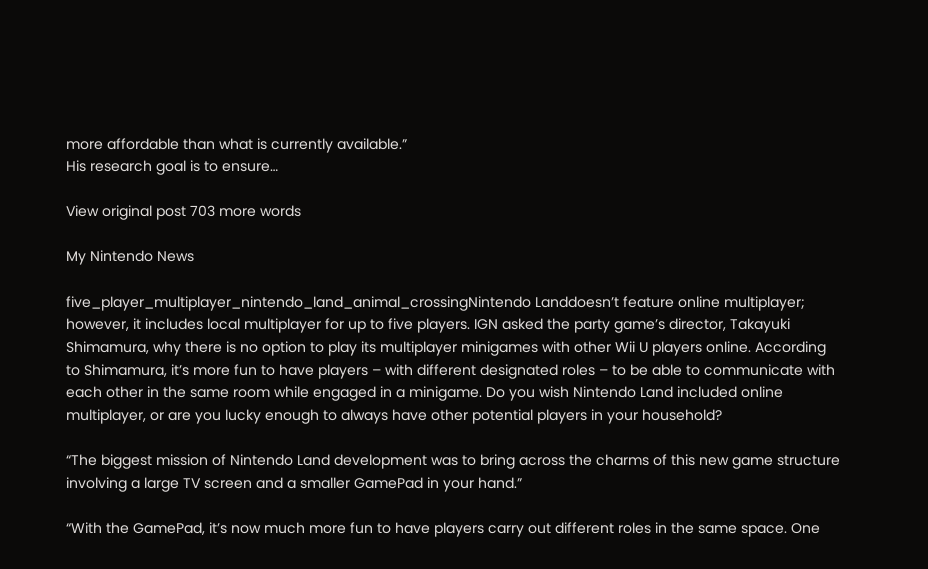more affordable than what is currently available.”
His research goal is to ensure…

View original post 703 more words

My Nintendo News

five_player_multiplayer_nintendo_land_animal_crossingNintendo Landdoesn’t feature online multiplayer; however, it includes local multiplayer for up to five players. IGN asked the party game’s director, Takayuki Shimamura, why there is no option to play its multiplayer minigames with other Wii U players online. According to Shimamura, it’s more fun to have players – with different designated roles – to be able to communicate with each other in the same room while engaged in a minigame. Do you wish Nintendo Land included online multiplayer, or are you lucky enough to always have other potential players in your household?

“The biggest mission of Nintendo Land development was to bring across the charms of this new game structure involving a large TV screen and a smaller GamePad in your hand.”

“With the GamePad, it’s now much more fun to have players carry out different roles in the same space. One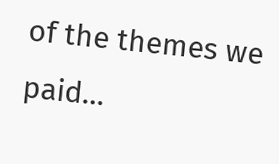of the themes we paid…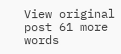View original post 61 more words